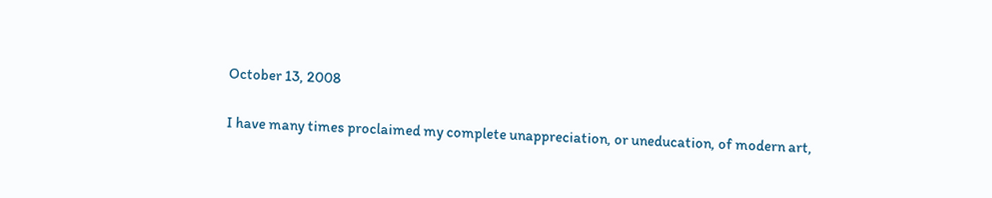October 13, 2008

I have many times proclaimed my complete unappreciation, or uneducation, of modern art,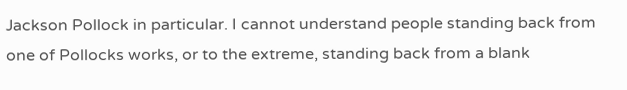Jackson Pollock in particular. I cannot understand people standing back from one of Pollocks works, or to the extreme, standing back from a blank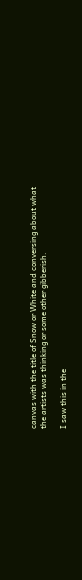canvas with the title of Snow or White and conversing about what the artists was thinking or some other gibberish.

I saw this in the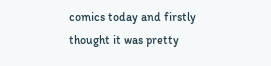comics today and firstly thought it was pretty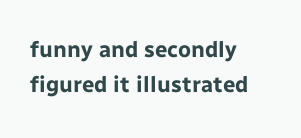funny and secondly figured it illustrated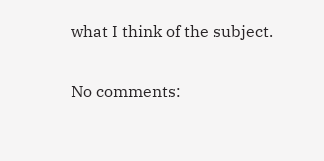what I think of the subject.

No comments: